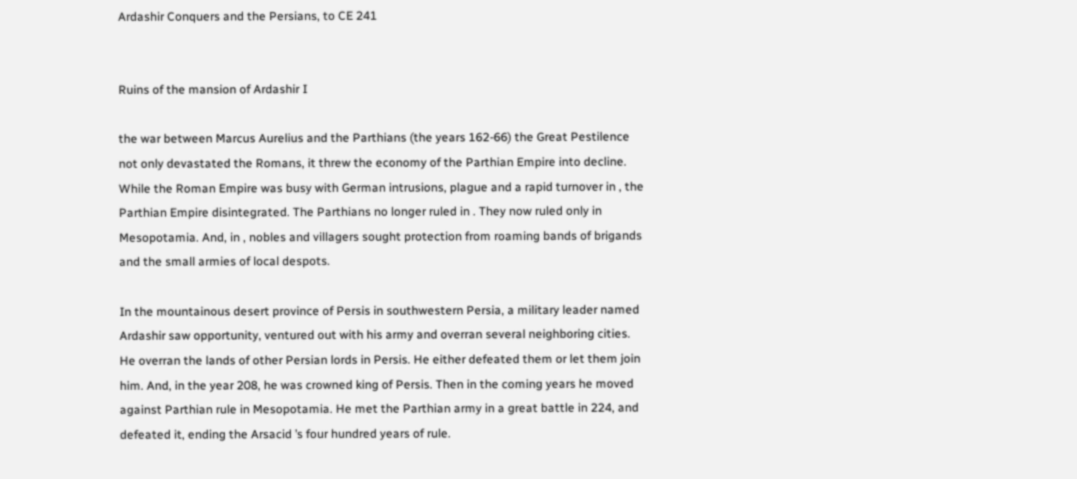Ardashir Conquers and the Persians, to CE 241


Ruins of the mansion of Ardashir I

the war between Marcus Aurelius and the Parthians (the years 162-66) the Great Pestilence not only devastated the Romans, it threw the economy of the Parthian Empire into decline. While the Roman Empire was busy with German intrusions, plague and a rapid turnover in , the Parthian Empire disintegrated. The Parthians no longer ruled in . They now ruled only in Mesopotamia. And, in , nobles and villagers sought protection from roaming bands of brigands and the small armies of local despots.

In the mountainous desert province of Persis in southwestern Persia, a military leader named Ardashir saw opportunity, ventured out with his army and overran several neighboring cities. He overran the lands of other Persian lords in Persis. He either defeated them or let them join him. And, in the year 208, he was crowned king of Persis. Then in the coming years he moved against Parthian rule in Mesopotamia. He met the Parthian army in a great battle in 224, and defeated it, ending the Arsacid ’s four hundred years of rule.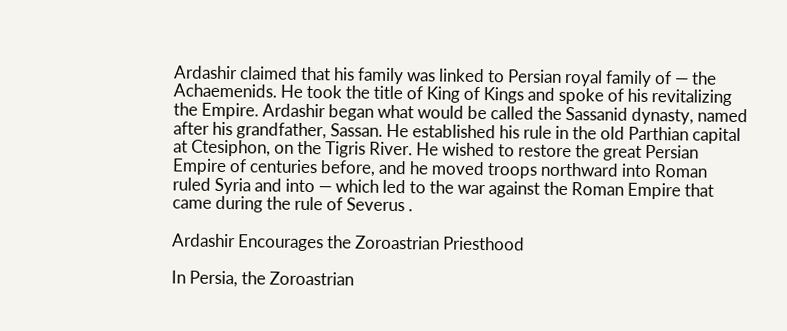Ardashir claimed that his family was linked to Persian royal family of — the Achaemenids. He took the title of King of Kings and spoke of his revitalizing the Empire. Ardashir began what would be called the Sassanid dynasty, named after his grandfather, Sassan. He established his rule in the old Parthian capital at Ctesiphon, on the Tigris River. He wished to restore the great Persian Empire of centuries before, and he moved troops northward into Roman ruled Syria and into — which led to the war against the Roman Empire that came during the rule of Severus .

Ardashir Encourages the Zoroastrian Priesthood

In Persia, the Zoroastrian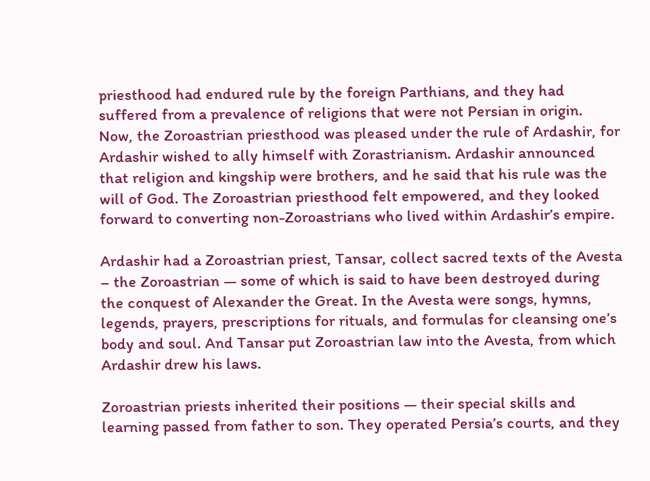priesthood had endured rule by the foreign Parthians, and they had suffered from a prevalence of religions that were not Persian in origin.  Now, the Zoroastrian priesthood was pleased under the rule of Ardashir, for Ardashir wished to ally himself with Zorastrianism. Ardashir announced that religion and kingship were brothers, and he said that his rule was the will of God. The Zoroastrian priesthood felt empowered, and they looked forward to converting non-Zoroastrians who lived within Ardashir’s empire.

Ardashir had a Zoroastrian priest, Tansar, collect sacred texts of the Avesta – the Zoroastrian — some of which is said to have been destroyed during the conquest of Alexander the Great. In the Avesta were songs, hymns, legends, prayers, prescriptions for rituals, and formulas for cleansing one’s body and soul. And Tansar put Zoroastrian law into the Avesta, from which Ardashir drew his laws.

Zoroastrian priests inherited their positions — their special skills and learning passed from father to son. They operated Persia’s courts, and they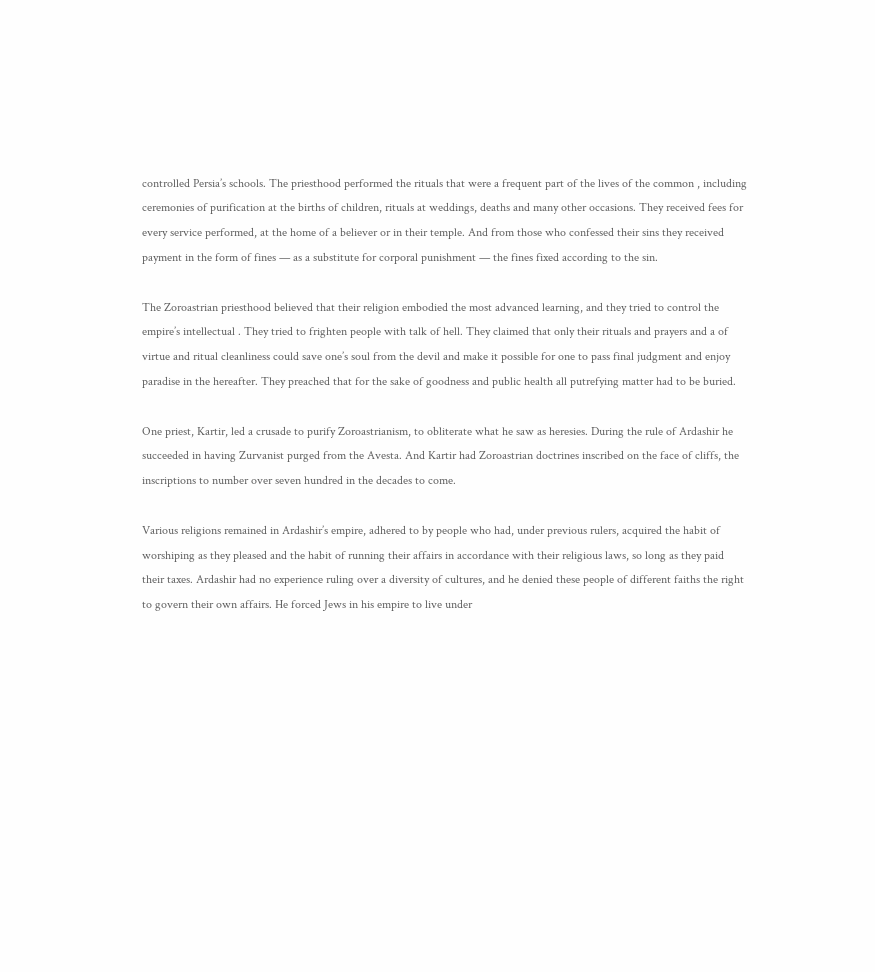controlled Persia’s schools. The priesthood performed the rituals that were a frequent part of the lives of the common , including ceremonies of purification at the births of children, rituals at weddings, deaths and many other occasions. They received fees for every service performed, at the home of a believer or in their temple. And from those who confessed their sins they received payment in the form of fines — as a substitute for corporal punishment — the fines fixed according to the sin.

The Zoroastrian priesthood believed that their religion embodied the most advanced learning, and they tried to control the empire’s intellectual . They tried to frighten people with talk of hell. They claimed that only their rituals and prayers and a of virtue and ritual cleanliness could save one’s soul from the devil and make it possible for one to pass final judgment and enjoy paradise in the hereafter. They preached that for the sake of goodness and public health all putrefying matter had to be buried.

One priest, Kartir, led a crusade to purify Zoroastrianism, to obliterate what he saw as heresies. During the rule of Ardashir he succeeded in having Zurvanist purged from the Avesta. And Kartir had Zoroastrian doctrines inscribed on the face of cliffs, the inscriptions to number over seven hundred in the decades to come.

Various religions remained in Ardashir’s empire, adhered to by people who had, under previous rulers, acquired the habit of worshiping as they pleased and the habit of running their affairs in accordance with their religious laws, so long as they paid their taxes. Ardashir had no experience ruling over a diversity of cultures, and he denied these people of different faiths the right to govern their own affairs. He forced Jews in his empire to live under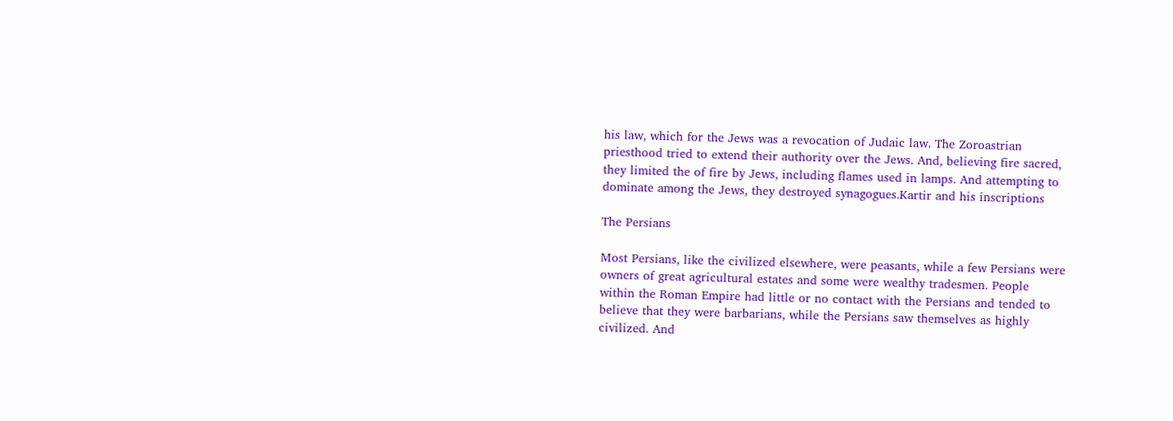his law, which for the Jews was a revocation of Judaic law. The Zoroastrian priesthood tried to extend their authority over the Jews. And, believing fire sacred, they limited the of fire by Jews, including flames used in lamps. And attempting to dominate among the Jews, they destroyed synagogues.Kartir and his inscriptions

The Persians

Most Persians, like the civilized elsewhere, were peasants, while a few Persians were owners of great agricultural estates and some were wealthy tradesmen. People within the Roman Empire had little or no contact with the Persians and tended to believe that they were barbarians, while the Persians saw themselves as highly civilized. And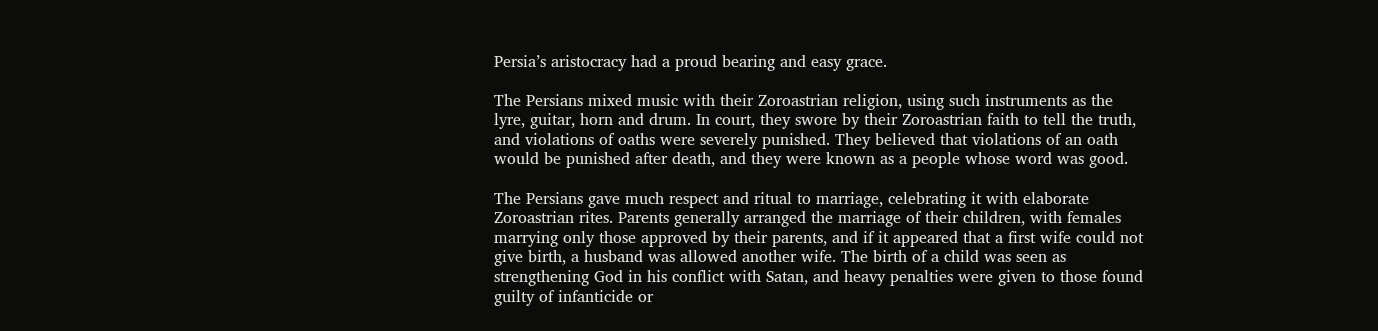Persia’s aristocracy had a proud bearing and easy grace.

The Persians mixed music with their Zoroastrian religion, using such instruments as the lyre, guitar, horn and drum. In court, they swore by their Zoroastrian faith to tell the truth, and violations of oaths were severely punished. They believed that violations of an oath would be punished after death, and they were known as a people whose word was good.

The Persians gave much respect and ritual to marriage, celebrating it with elaborate Zoroastrian rites. Parents generally arranged the marriage of their children, with females marrying only those approved by their parents, and if it appeared that a first wife could not give birth, a husband was allowed another wife. The birth of a child was seen as strengthening God in his conflict with Satan, and heavy penalties were given to those found guilty of infanticide or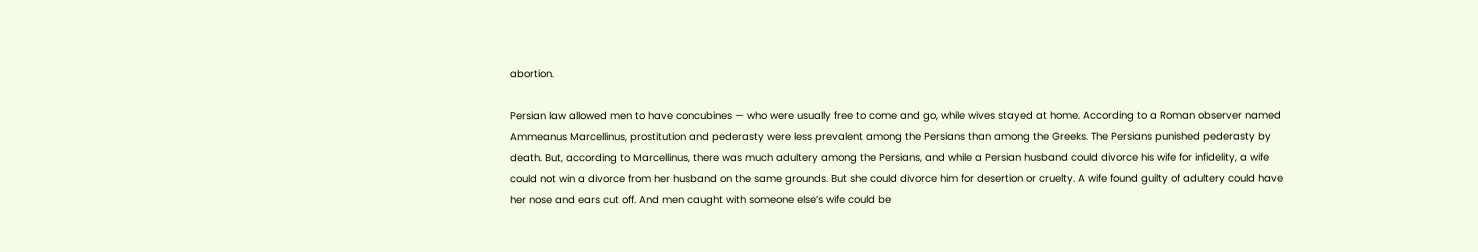abortion.

Persian law allowed men to have concubines — who were usually free to come and go, while wives stayed at home. According to a Roman observer named Ammeanus Marcellinus, prostitution and pederasty were less prevalent among the Persians than among the Greeks. The Persians punished pederasty by death. But, according to Marcellinus, there was much adultery among the Persians, and while a Persian husband could divorce his wife for infidelity, a wife could not win a divorce from her husband on the same grounds. But she could divorce him for desertion or cruelty. A wife found guilty of adultery could have her nose and ears cut off. And men caught with someone else’s wife could be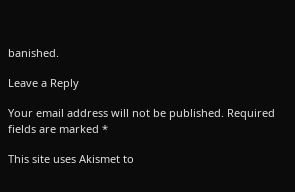banished.

Leave a Reply

Your email address will not be published. Required fields are marked *

This site uses Akismet to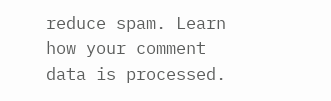reduce spam. Learn how your comment data is processed.